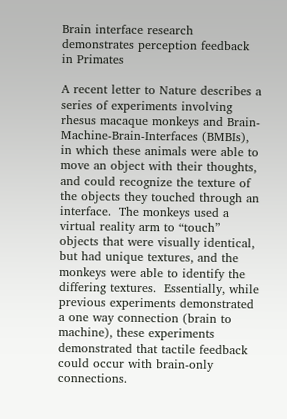Brain interface research demonstrates perception feedback in Primates

A recent letter to Nature describes a series of experiments involving rhesus macaque monkeys and Brain-Machine-Brain-Interfaces (BMBIs), in which these animals were able to move an object with their thoughts, and could recognize the texture of the objects they touched through an interface.  The monkeys used a virtual reality arm to “touch” objects that were visually identical, but had unique textures, and the monkeys were able to identify the differing textures.  Essentially, while previous experiments demonstrated a one way connection (brain to machine), these experiments demonstrated that tactile feedback could occur with brain-only connections.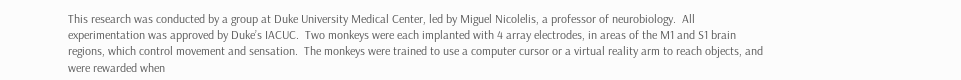This research was conducted by a group at Duke University Medical Center, led by Miguel Nicolelis, a professor of neurobiology.  All experimentation was approved by Duke’s IACUC.  Two monkeys were each implanted with 4 array electrodes, in areas of the M1 and S1 brain regions, which control movement and sensation.  The monkeys were trained to use a computer cursor or a virtual reality arm to reach objects, and were rewarded when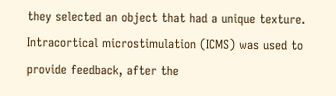they selected an object that had a unique texture.  Intracortical microstimulation (ICMS) was used to provide feedback, after the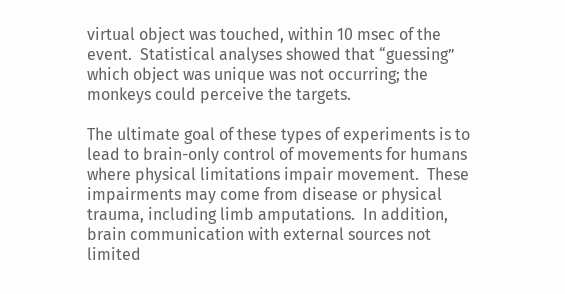virtual object was touched, within 10 msec of the event.  Statistical analyses showed that “guessing” which object was unique was not occurring; the monkeys could perceive the targets.

The ultimate goal of these types of experiments is to lead to brain-only control of movements for humans where physical limitations impair movement.  These impairments may come from disease or physical trauma, including limb amputations.  In addition, brain communication with external sources not limited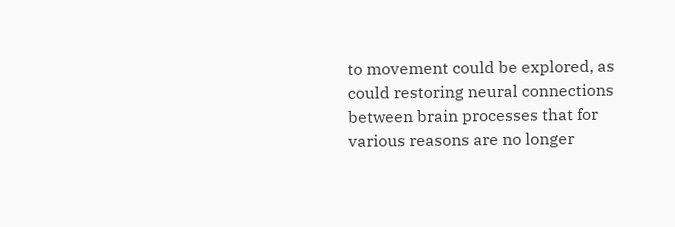to movement could be explored, as could restoring neural connections between brain processes that for various reasons are no longer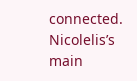connected.  Nicolelis’s main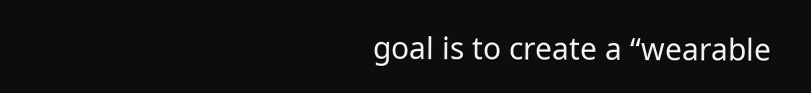goal is to create a “wearable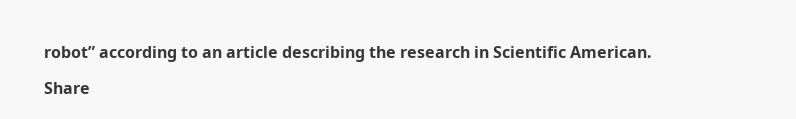robot” according to an article describing the research in Scientific American.

Share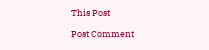This Post

Post Comment